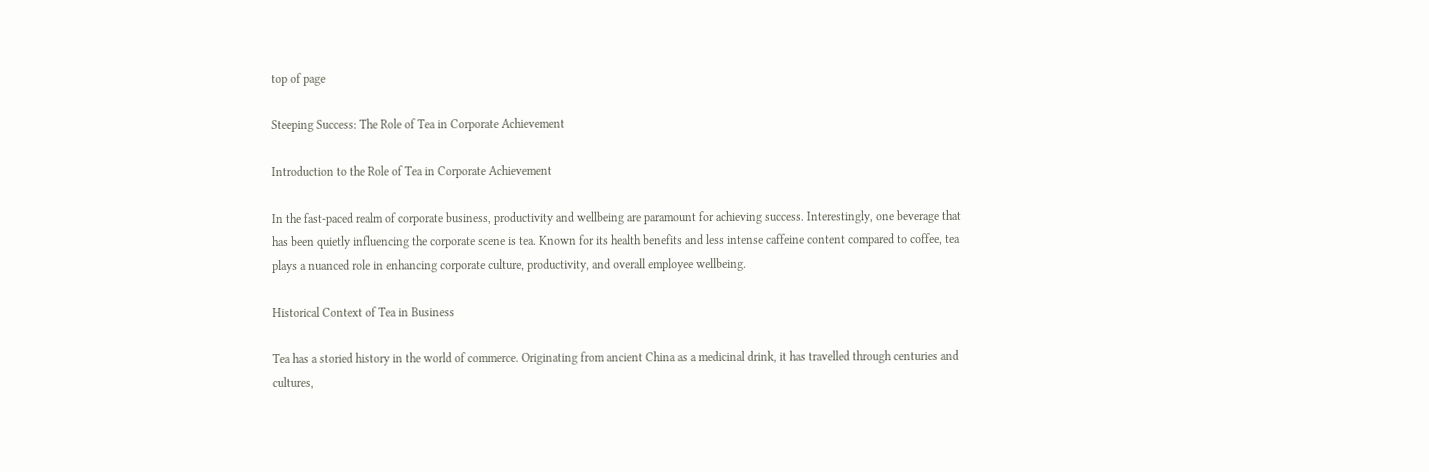top of page

Steeping Success: The Role of Tea in Corporate Achievement

Introduction to the Role of Tea in Corporate Achievement

In the fast-paced realm of corporate business, productivity and wellbeing are paramount for achieving success. Interestingly, one beverage that has been quietly influencing the corporate scene is tea. Known for its health benefits and less intense caffeine content compared to coffee, tea plays a nuanced role in enhancing corporate culture, productivity, and overall employee wellbeing.

Historical Context of Tea in Business

Tea has a storied history in the world of commerce. Originating from ancient China as a medicinal drink, it has travelled through centuries and cultures,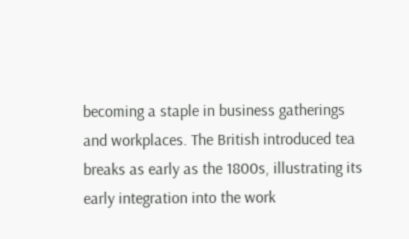becoming a staple in business gatherings and workplaces. The British introduced tea breaks as early as the 1800s, illustrating its early integration into the work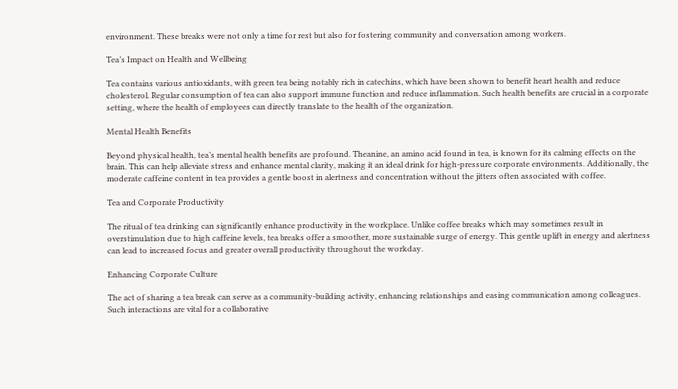environment. These breaks were not only a time for rest but also for fostering community and conversation among workers.

Tea’s Impact on Health and Wellbeing

Tea contains various antioxidants, with green tea being notably rich in catechins, which have been shown to benefit heart health and reduce cholesterol. Regular consumption of tea can also support immune function and reduce inflammation. Such health benefits are crucial in a corporate setting, where the health of employees can directly translate to the health of the organization.

Mental Health Benefits

Beyond physical health, tea’s mental health benefits are profound. Theanine, an amino acid found in tea, is known for its calming effects on the brain. This can help alleviate stress and enhance mental clarity, making it an ideal drink for high-pressure corporate environments. Additionally, the moderate caffeine content in tea provides a gentle boost in alertness and concentration without the jitters often associated with coffee.

Tea and Corporate Productivity

The ritual of tea drinking can significantly enhance productivity in the workplace. Unlike coffee breaks which may sometimes result in overstimulation due to high caffeine levels, tea breaks offer a smoother, more sustainable surge of energy. This gentle uplift in energy and alertness can lead to increased focus and greater overall productivity throughout the workday.

Enhancing Corporate Culture

The act of sharing a tea break can serve as a community-building activity, enhancing relationships and easing communication among colleagues. Such interactions are vital for a collaborative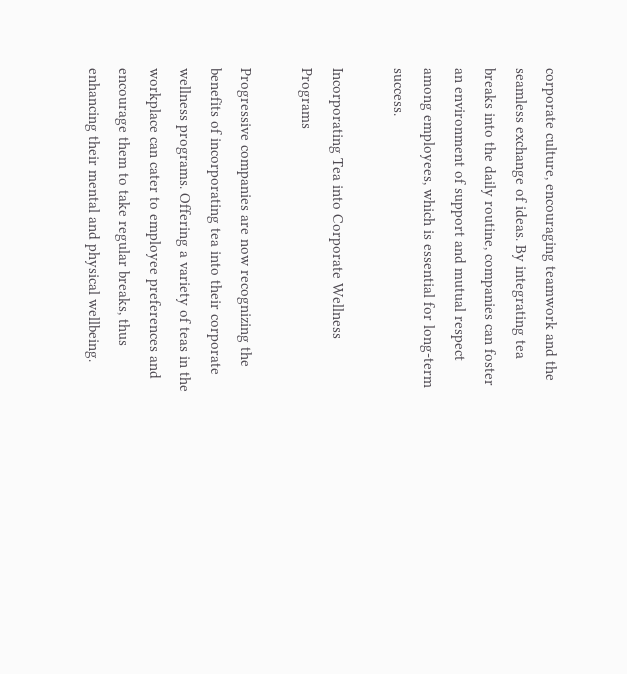corporate culture, encouraging teamwork and the seamless exchange of ideas. By integrating tea breaks into the daily routine, companies can foster an environment of support and mutual respect among employees, which is essential for long-term success.

Incorporating Tea into Corporate Wellness Programs

Progressive companies are now recognizing the benefits of incorporating tea into their corporate wellness programs. Offering a variety of teas in the workplace can cater to employee preferences and encourage them to take regular breaks, thus enhancing their mental and physical wellbeing.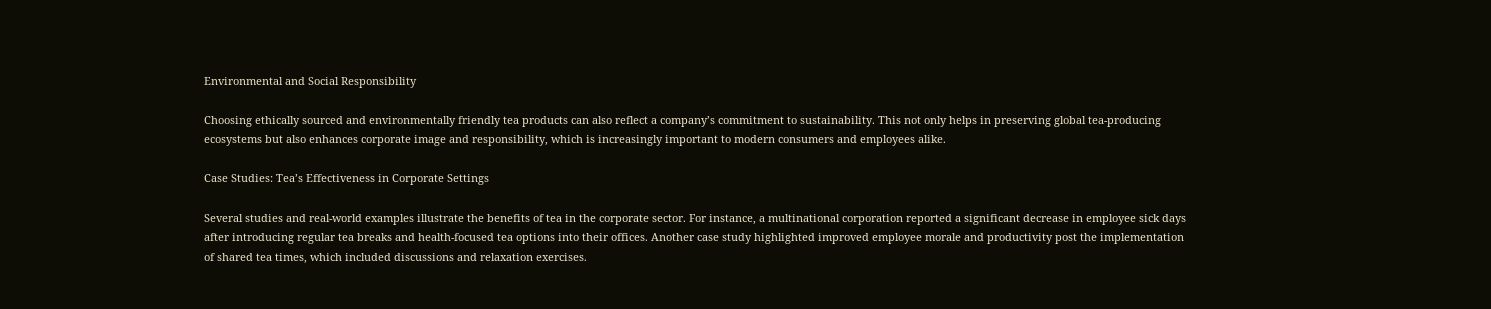Environmental and Social Responsibility

Choosing ethically sourced and environmentally friendly tea products can also reflect a company’s commitment to sustainability. This not only helps in preserving global tea-producing ecosystems but also enhances corporate image and responsibility, which is increasingly important to modern consumers and employees alike.

Case Studies: Tea’s Effectiveness in Corporate Settings

Several studies and real-world examples illustrate the benefits of tea in the corporate sector. For instance, a multinational corporation reported a significant decrease in employee sick days after introducing regular tea breaks and health-focused tea options into their offices. Another case study highlighted improved employee morale and productivity post the implementation of shared tea times, which included discussions and relaxation exercises.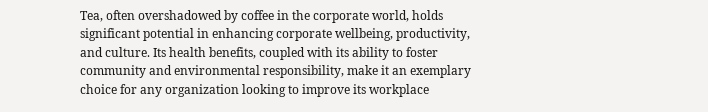Tea, often overshadowed by coffee in the corporate world, holds significant potential in enhancing corporate wellbeing, productivity, and culture. Its health benefits, coupled with its ability to foster community and environmental responsibility, make it an exemplary choice for any organization looking to improve its workplace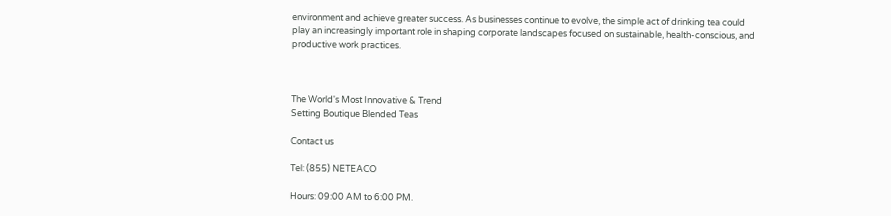environment and achieve greater success. As businesses continue to evolve, the simple act of drinking tea could play an increasingly important role in shaping corporate landscapes focused on sustainable, health-conscious, and productive work practices.



The World's Most Innovative & Trend
Setting Boutique Blended Teas

Contact us

Tel: (855) NETEACO

Hours: 09:00 AM to 6:00 PM.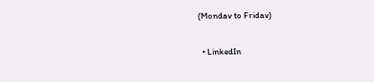(Mondav to Fridav)

  • LinkedIn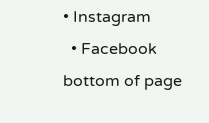• Instagram
  • Facebook
bottom of page